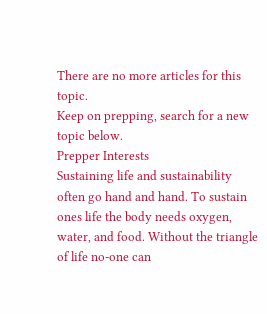There are no more articles for this topic.
Keep on prepping, search for a new topic below.
Prepper Interests
Sustaining life and sustainability often go hand and hand. To sustain ones life the body needs oxygen, water, and food. Without the triangle of life no-one can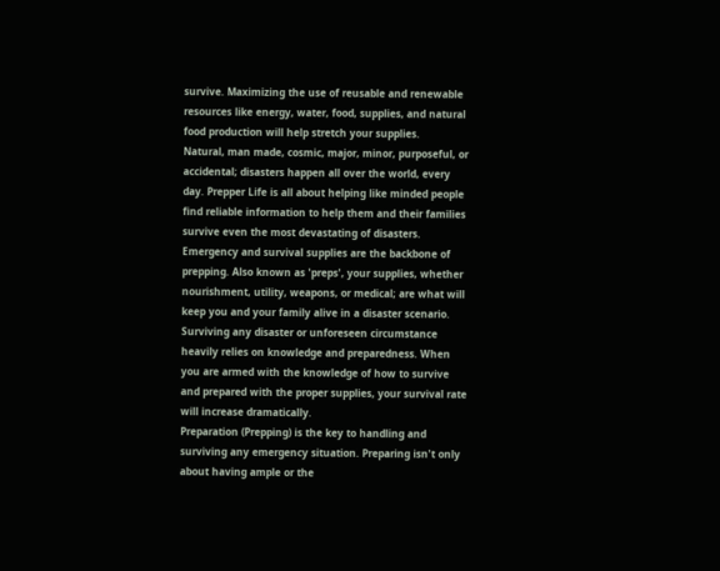survive. Maximizing the use of reusable and renewable resources like energy, water, food, supplies, and natural food production will help stretch your supplies.
Natural, man made, cosmic, major, minor, purposeful, or accidental; disasters happen all over the world, every day. Prepper Life is all about helping like minded people find reliable information to help them and their families survive even the most devastating of disasters.
Emergency and survival supplies are the backbone of prepping. Also known as 'preps', your supplies, whether nourishment, utility, weapons, or medical; are what will keep you and your family alive in a disaster scenario.
Surviving any disaster or unforeseen circumstance heavily relies on knowledge and preparedness. When you are armed with the knowledge of how to survive and prepared with the proper supplies, your survival rate will increase dramatically.
Preparation (Prepping) is the key to handling and surviving any emergency situation. Preparing isn't only about having ample or the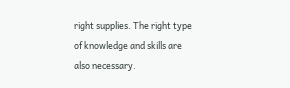right supplies. The right type of knowledge and skills are also necessary.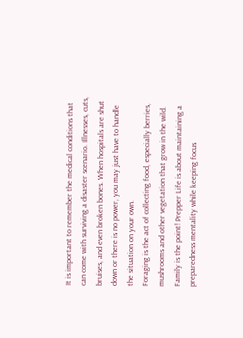It is important to remember the medical conditions that can come with surviving a disaster scenario. Illnesses, cuts, bruises, and even broken bones. When hospitals are shut down or there is no power, you may just have to handle the situation on your own.
Foraging is the act of collecting food, especially berries, mushrooms and other vegetation that grow in the wild.
Family is the point! Prepper Life is about maintaining a preparedness mentality while keeping focus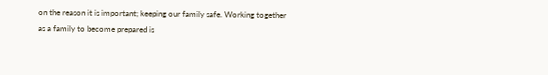on the reason it is important; keeping our family safe. Working together as a family to become prepared is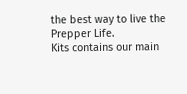the best way to live the Prepper Life.
Kits contains our main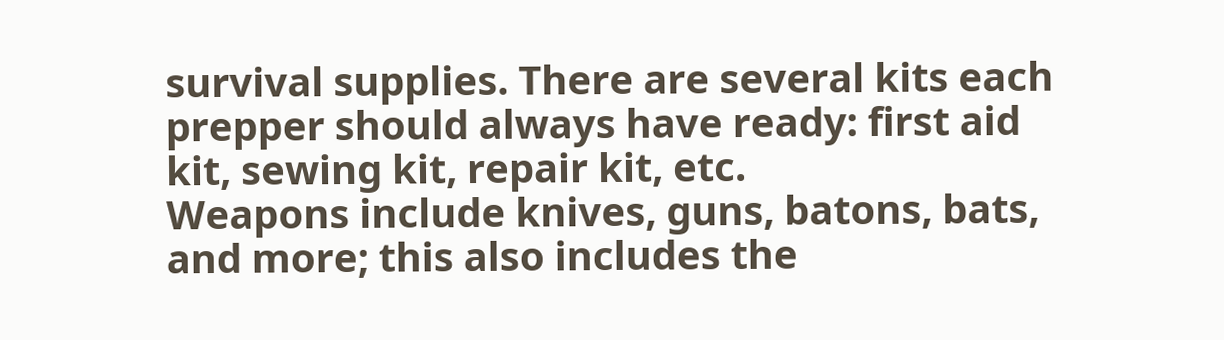survival supplies. There are several kits each prepper should always have ready: first aid kit, sewing kit, repair kit, etc.
Weapons include knives, guns, batons, bats, and more; this also includes the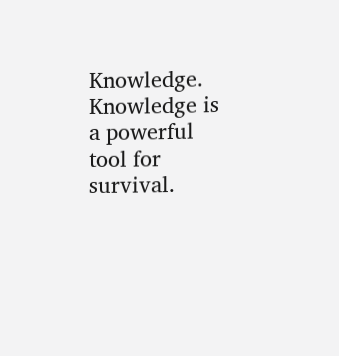Knowledge. Knowledge is a powerful tool for survival.